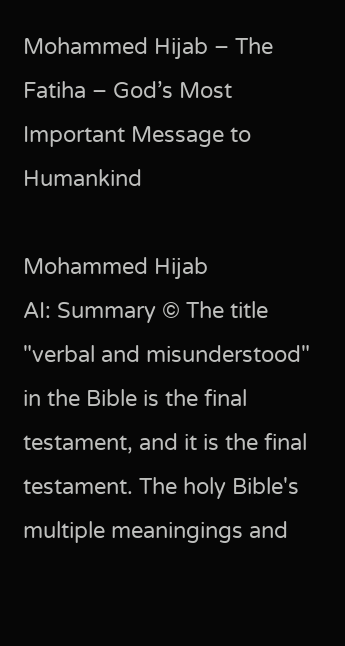Mohammed Hijab – The Fatiha – God’s Most Important Message to Humankind

Mohammed Hijab
AI: Summary © The title "verbal and misunderstood" in the Bible is the final testament, and it is the final testament. The holy Bible's multiple meaningings and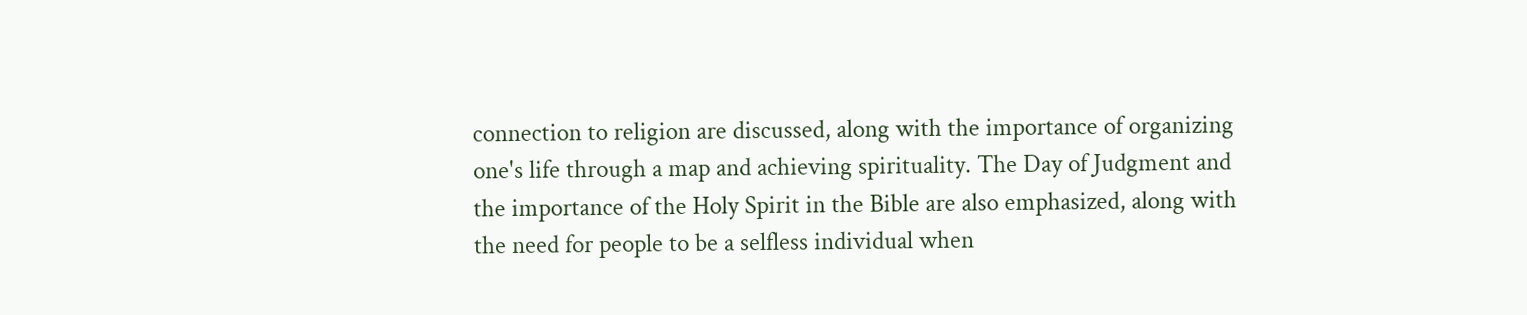connection to religion are discussed, along with the importance of organizing one's life through a map and achieving spirituality. The Day of Judgment and the importance of the Holy Spirit in the Bible are also emphasized, along with the need for people to be a selfless individual when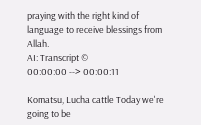praying with the right kind of language to receive blessings from Allah.
AI: Transcript ©
00:00:00 --> 00:00:11

Komatsu, Lucha cattle Today we're going to be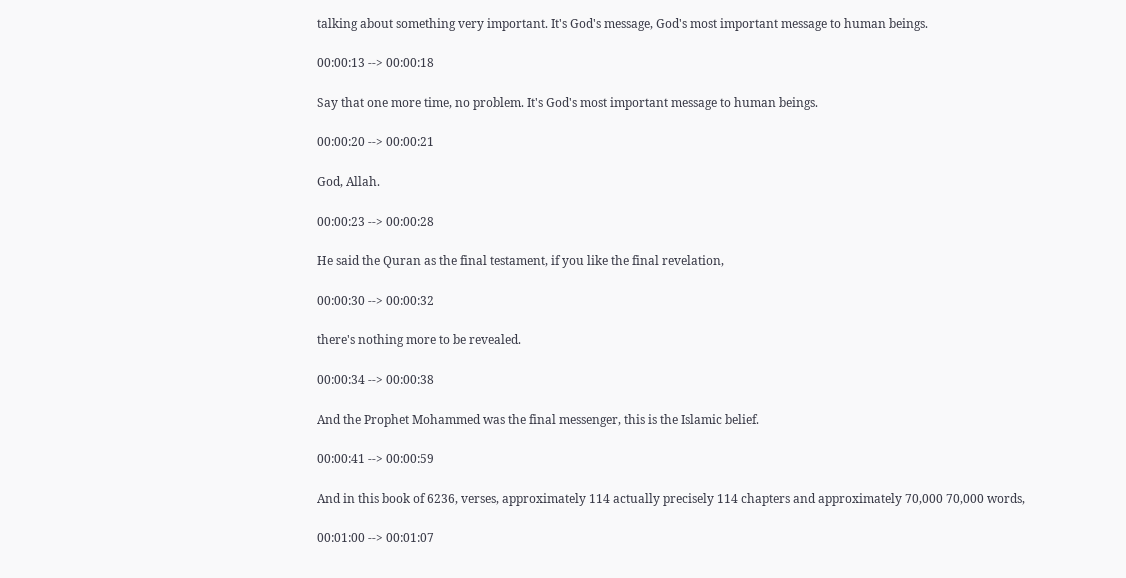talking about something very important. It's God's message, God's most important message to human beings.

00:00:13 --> 00:00:18

Say that one more time, no problem. It's God's most important message to human beings.

00:00:20 --> 00:00:21

God, Allah.

00:00:23 --> 00:00:28

He said the Quran as the final testament, if you like the final revelation,

00:00:30 --> 00:00:32

there's nothing more to be revealed.

00:00:34 --> 00:00:38

And the Prophet Mohammed was the final messenger, this is the Islamic belief.

00:00:41 --> 00:00:59

And in this book of 6236, verses, approximately 114 actually precisely 114 chapters and approximately 70,000 70,000 words,

00:01:00 --> 00:01:07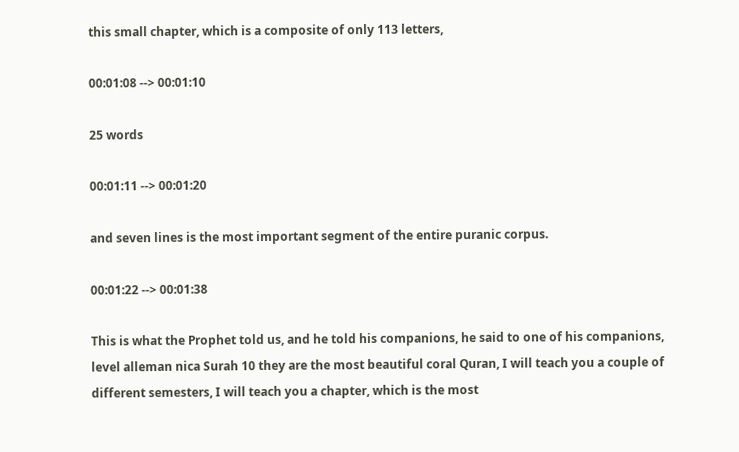this small chapter, which is a composite of only 113 letters,

00:01:08 --> 00:01:10

25 words

00:01:11 --> 00:01:20

and seven lines is the most important segment of the entire puranic corpus.

00:01:22 --> 00:01:38

This is what the Prophet told us, and he told his companions, he said to one of his companions, level alleman nica Surah 10 they are the most beautiful coral Quran, I will teach you a couple of different semesters, I will teach you a chapter, which is the most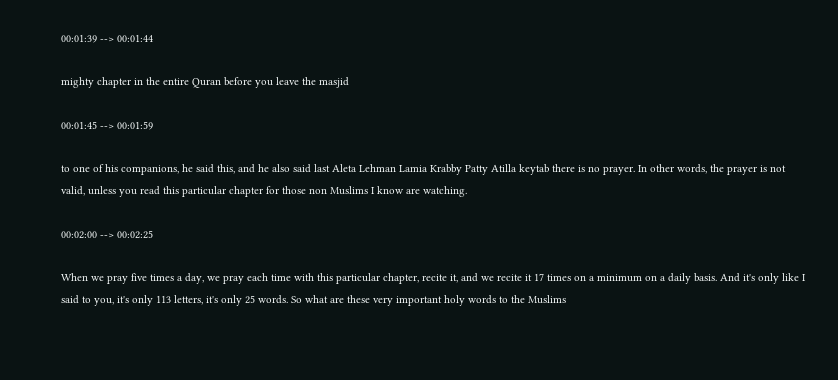00:01:39 --> 00:01:44

mighty chapter in the entire Quran before you leave the masjid

00:01:45 --> 00:01:59

to one of his companions, he said this, and he also said last Aleta Lehman Lamia Krabby Patty Atilla keytab there is no prayer. In other words, the prayer is not valid, unless you read this particular chapter for those non Muslims I know are watching.

00:02:00 --> 00:02:25

When we pray five times a day, we pray each time with this particular chapter, recite it, and we recite it 17 times on a minimum on a daily basis. And it's only like I said to you, it's only 113 letters, it's only 25 words. So what are these very important holy words to the Muslims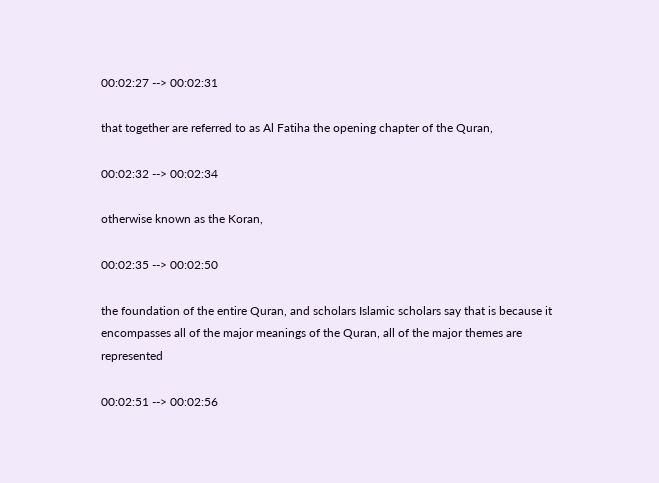00:02:27 --> 00:02:31

that together are referred to as Al Fatiha the opening chapter of the Quran,

00:02:32 --> 00:02:34

otherwise known as the Koran,

00:02:35 --> 00:02:50

the foundation of the entire Quran, and scholars Islamic scholars say that is because it encompasses all of the major meanings of the Quran, all of the major themes are represented

00:02:51 --> 00:02:56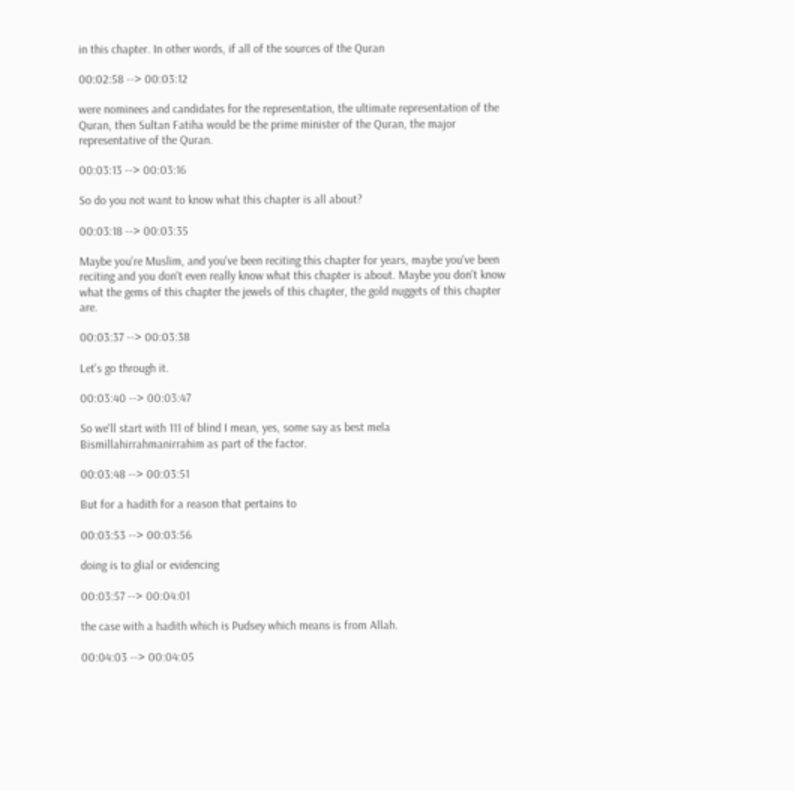in this chapter. In other words, if all of the sources of the Quran

00:02:58 --> 00:03:12

were nominees and candidates for the representation, the ultimate representation of the Quran, then Sultan Fatiha would be the prime minister of the Quran, the major representative of the Quran.

00:03:13 --> 00:03:16

So do you not want to know what this chapter is all about?

00:03:18 --> 00:03:35

Maybe you're Muslim, and you've been reciting this chapter for years, maybe you've been reciting and you don't even really know what this chapter is about. Maybe you don't know what the gems of this chapter the jewels of this chapter, the gold nuggets of this chapter are.

00:03:37 --> 00:03:38

Let's go through it.

00:03:40 --> 00:03:47

So we'll start with 111 of blind I mean, yes, some say as best mela Bismillahirrahmanirrahim as part of the factor.

00:03:48 --> 00:03:51

But for a hadith for a reason that pertains to

00:03:53 --> 00:03:56

doing is to glial or evidencing

00:03:57 --> 00:04:01

the case with a hadith which is Pudsey which means is from Allah.

00:04:03 --> 00:04:05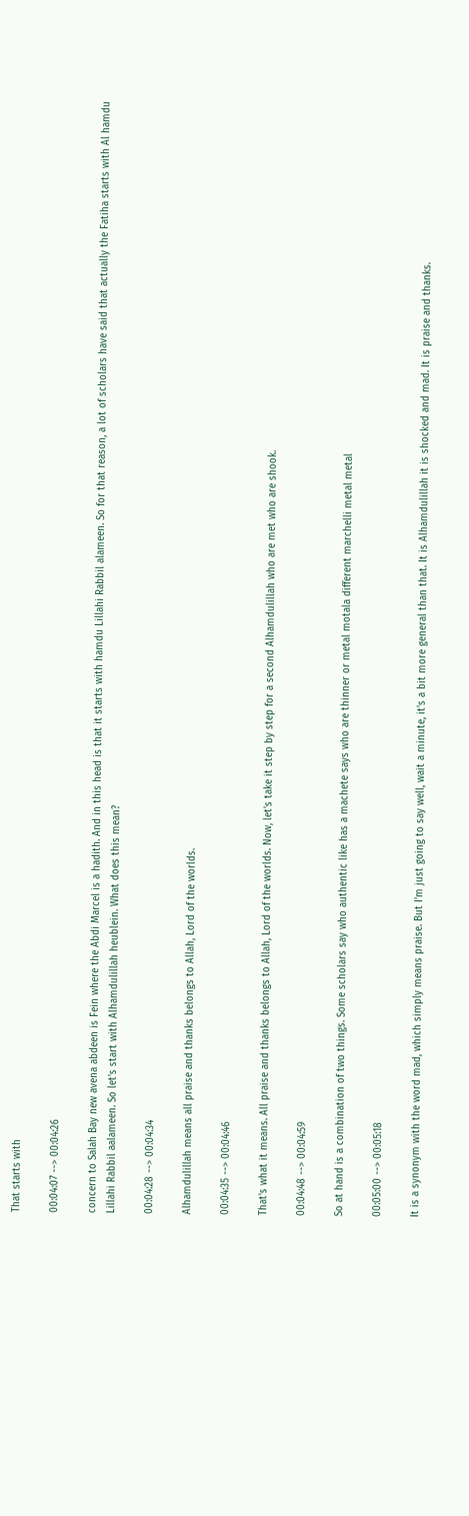That starts with

00:04:07 --> 00:04:26

concern to Salah Bay new avena abdeen is Fein where the Abdi Marcel is a hadith. And in this head is that it starts with hamdu Lillahi Rabbil alameen. So for that reason, a lot of scholars have said that actually the Fatiha starts with Al hamdu Lillahi Rabbil aalameen. So let's start with Alhamdulillah heublein. What does this mean?

00:04:28 --> 00:04:34

Alhamdulillah means all praise and thanks belongs to Allah, Lord of the worlds.

00:04:35 --> 00:04:46

That's what it means. All praise and thanks belongs to Allah, Lord of the worlds. Now, let's take it step by step for a second Alhamdulillah who are met who are shook.

00:04:48 --> 00:04:59

So at hand is a combination of two things. Some scholars say who authentic like has a machete says who are thinner or metal motala different marchelli metal metal

00:05:00 --> 00:05:18

It is a synonym with the word mad, which simply means praise. But I'm just going to say well, wait a minute, it's a bit more general than that. It is Alhamdulillah it is shocked and mad. It is praise and thanks.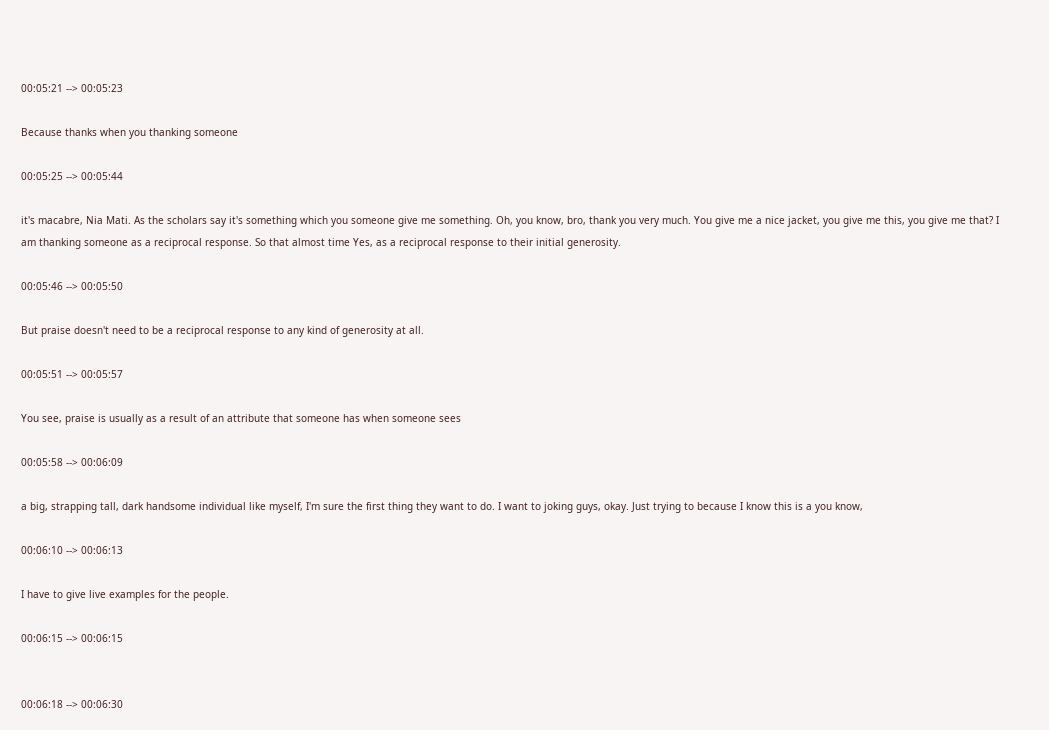00:05:21 --> 00:05:23

Because thanks when you thanking someone

00:05:25 --> 00:05:44

it's macabre, Nia Mati. As the scholars say it's something which you someone give me something. Oh, you know, bro, thank you very much. You give me a nice jacket, you give me this, you give me that? I am thanking someone as a reciprocal response. So that almost time Yes, as a reciprocal response to their initial generosity.

00:05:46 --> 00:05:50

But praise doesn't need to be a reciprocal response to any kind of generosity at all.

00:05:51 --> 00:05:57

You see, praise is usually as a result of an attribute that someone has when someone sees

00:05:58 --> 00:06:09

a big, strapping tall, dark handsome individual like myself, I'm sure the first thing they want to do. I want to joking guys, okay. Just trying to because I know this is a you know,

00:06:10 --> 00:06:13

I have to give live examples for the people.

00:06:15 --> 00:06:15


00:06:18 --> 00:06:30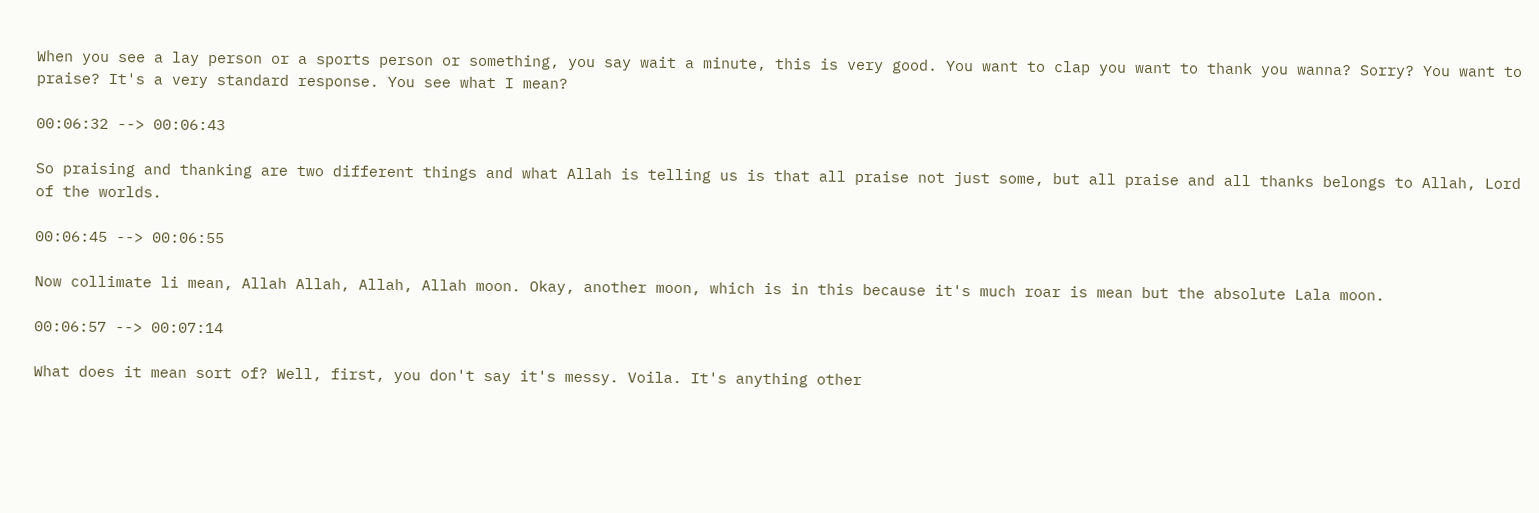When you see a lay person or a sports person or something, you say wait a minute, this is very good. You want to clap you want to thank you wanna? Sorry? You want to praise? It's a very standard response. You see what I mean?

00:06:32 --> 00:06:43

So praising and thanking are two different things and what Allah is telling us is that all praise not just some, but all praise and all thanks belongs to Allah, Lord of the worlds.

00:06:45 --> 00:06:55

Now collimate li mean, Allah Allah, Allah, Allah moon. Okay, another moon, which is in this because it's much roar is mean but the absolute Lala moon.

00:06:57 --> 00:07:14

What does it mean sort of? Well, first, you don't say it's messy. Voila. It's anything other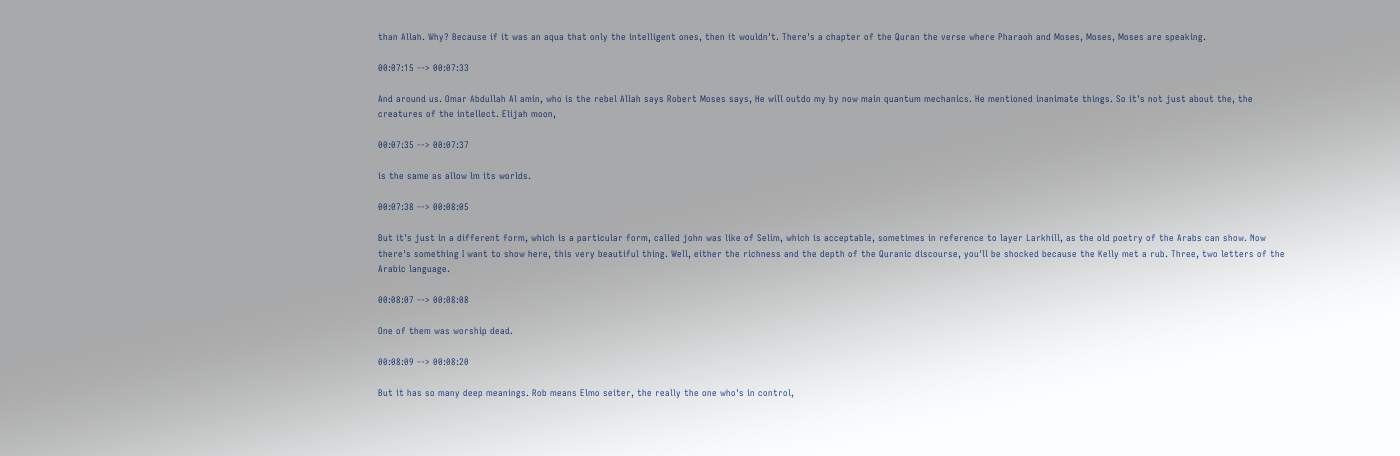than Allah. Why? Because if it was an aqua that only the intelligent ones, then it wouldn't. There's a chapter of the Quran the verse where Pharaoh and Moses, Moses, Moses are speaking.

00:07:15 --> 00:07:33

And around us. Omar Abdullah Al amin, who is the rebel Allah says Robert Moses says, He will outdo my by now main quantum mechanics. He mentioned inanimate things. So it's not just about the, the creatures of the intellect. Elijah moon,

00:07:35 --> 00:07:37

is the same as allow lm its worlds.

00:07:38 --> 00:08:05

But it's just in a different form, which is a particular form, called john was like of Selim, which is acceptable, sometimes in reference to layer Larkhill, as the old poetry of the Arabs can show. Now there's something I want to show here, this very beautiful thing. Well, either the richness and the depth of the Quranic discourse, you'll be shocked because the Kelly met a rub. Three, two letters of the Arabic language.

00:08:07 --> 00:08:08

One of them was worship dead.

00:08:09 --> 00:08:20

But it has so many deep meanings. Rob means Elmo seiter, the really the one who's in control,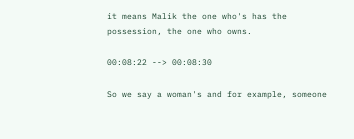it means Malik the one who's has the possession, the one who owns.

00:08:22 --> 00:08:30

So we say a woman's and for example, someone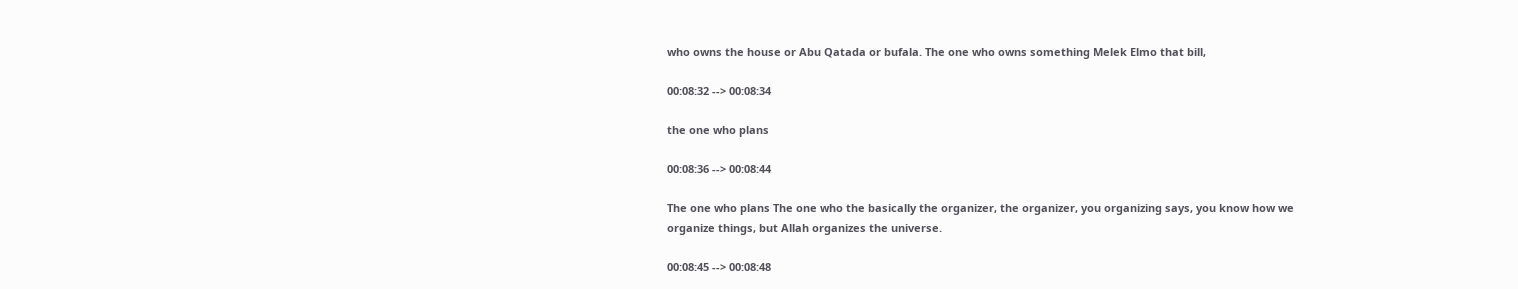who owns the house or Abu Qatada or bufala. The one who owns something Melek Elmo that bill,

00:08:32 --> 00:08:34

the one who plans

00:08:36 --> 00:08:44

The one who plans The one who the basically the organizer, the organizer, you organizing says, you know how we organize things, but Allah organizes the universe.

00:08:45 --> 00:08:48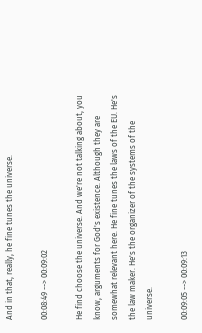And in that, really, he fine tunes the universe.

00:08:49 --> 00:09:02

He find choose the universe. And we're not talking about, you know, arguments for God's existence. Although they are somewhat relevant here. He fine tunes the laws of the EU. He's the law maker. He's the organizer of the systems of the universe.

00:09:05 --> 00:09:13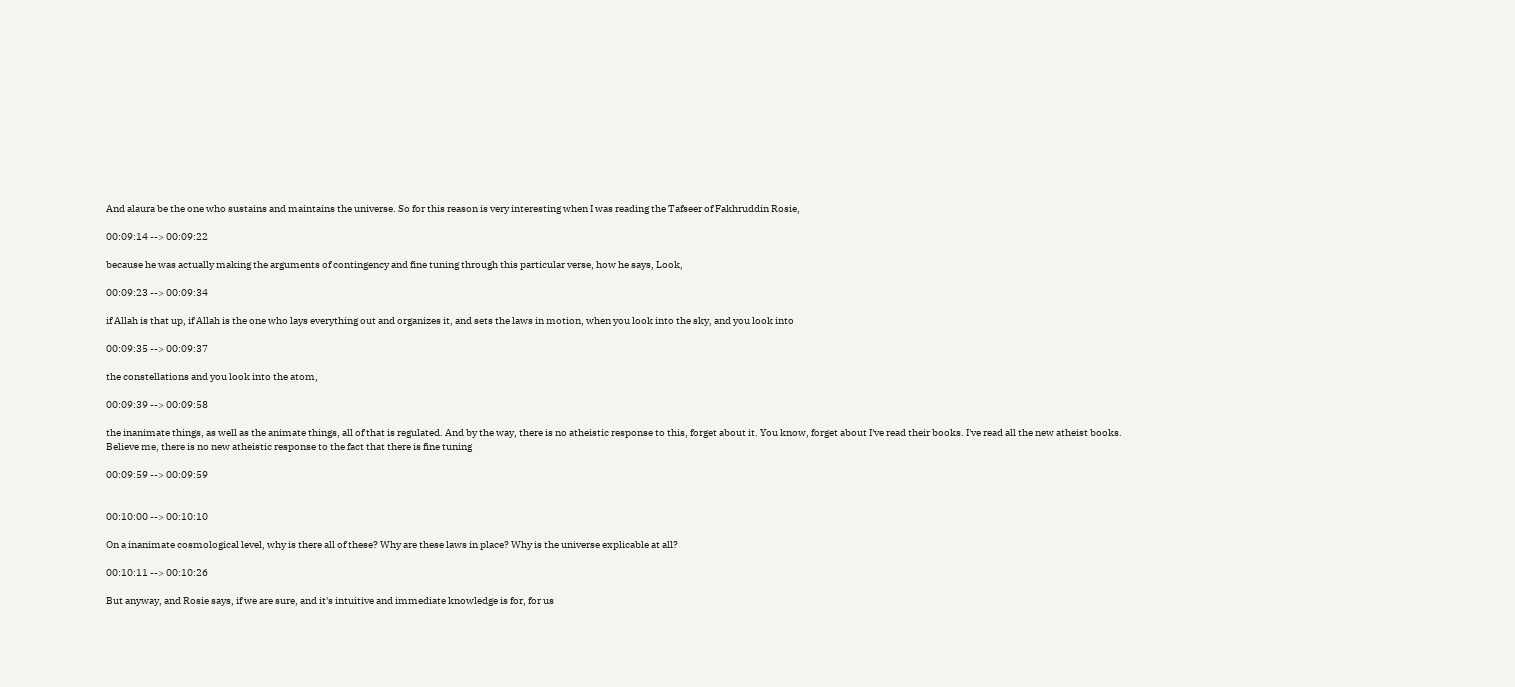And alaura be the one who sustains and maintains the universe. So for this reason is very interesting when I was reading the Tafseer of Fakhruddin Rosie,

00:09:14 --> 00:09:22

because he was actually making the arguments of contingency and fine tuning through this particular verse, how he says, Look,

00:09:23 --> 00:09:34

if Allah is that up, if Allah is the one who lays everything out and organizes it, and sets the laws in motion, when you look into the sky, and you look into

00:09:35 --> 00:09:37

the constellations and you look into the atom,

00:09:39 --> 00:09:58

the inanimate things, as well as the animate things, all of that is regulated. And by the way, there is no atheistic response to this, forget about it. You know, forget about I've read their books. I've read all the new atheist books. Believe me, there is no new atheistic response to the fact that there is fine tuning

00:09:59 --> 00:09:59


00:10:00 --> 00:10:10

On a inanimate cosmological level, why is there all of these? Why are these laws in place? Why is the universe explicable at all?

00:10:11 --> 00:10:26

But anyway, and Rosie says, if we are sure, and it's intuitive and immediate knowledge is for, for us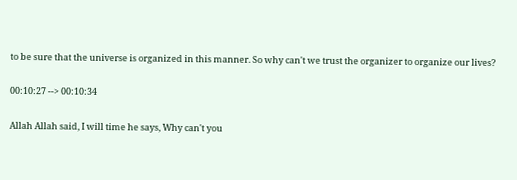to be sure that the universe is organized in this manner. So why can't we trust the organizer to organize our lives?

00:10:27 --> 00:10:34

Allah Allah said, I will time he says, Why can't you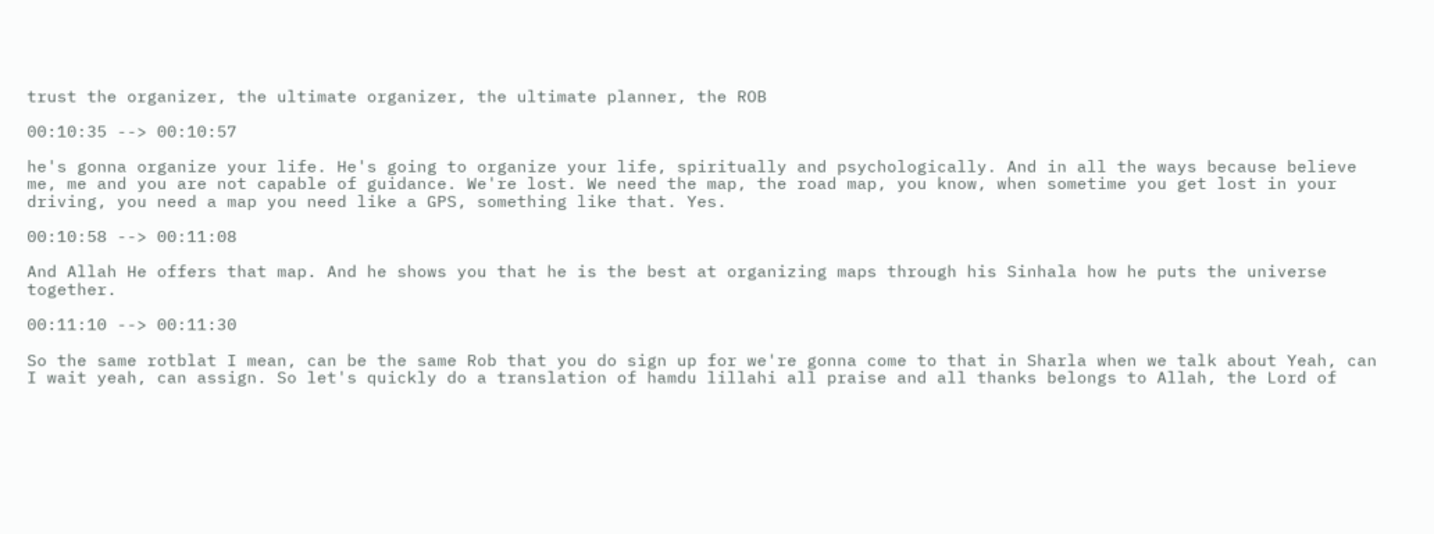trust the organizer, the ultimate organizer, the ultimate planner, the ROB

00:10:35 --> 00:10:57

he's gonna organize your life. He's going to organize your life, spiritually and psychologically. And in all the ways because believe me, me and you are not capable of guidance. We're lost. We need the map, the road map, you know, when sometime you get lost in your driving, you need a map you need like a GPS, something like that. Yes.

00:10:58 --> 00:11:08

And Allah He offers that map. And he shows you that he is the best at organizing maps through his Sinhala how he puts the universe together.

00:11:10 --> 00:11:30

So the same rotblat I mean, can be the same Rob that you do sign up for we're gonna come to that in Sharla when we talk about Yeah, can I wait yeah, can assign. So let's quickly do a translation of hamdu lillahi all praise and all thanks belongs to Allah, the Lord of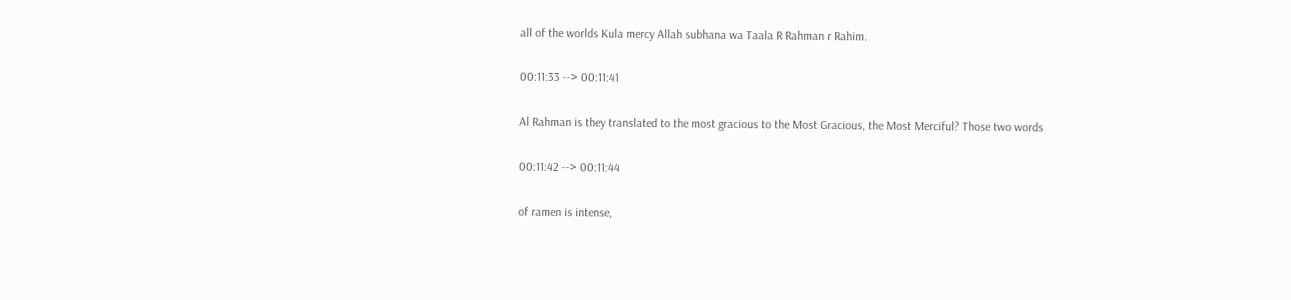all of the worlds Kula mercy Allah subhana wa Taala R Rahman r Rahim.

00:11:33 --> 00:11:41

Al Rahman is they translated to the most gracious to the Most Gracious, the Most Merciful? Those two words

00:11:42 --> 00:11:44

of ramen is intense,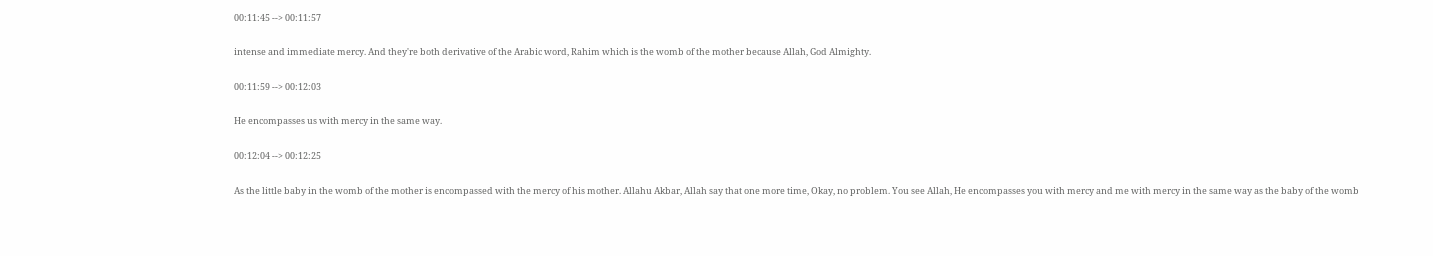00:11:45 --> 00:11:57

intense and immediate mercy. And they're both derivative of the Arabic word, Rahim which is the womb of the mother because Allah, God Almighty.

00:11:59 --> 00:12:03

He encompasses us with mercy in the same way.

00:12:04 --> 00:12:25

As the little baby in the womb of the mother is encompassed with the mercy of his mother. Allahu Akbar, Allah say that one more time, Okay, no problem. You see Allah, He encompasses you with mercy and me with mercy in the same way as the baby of the womb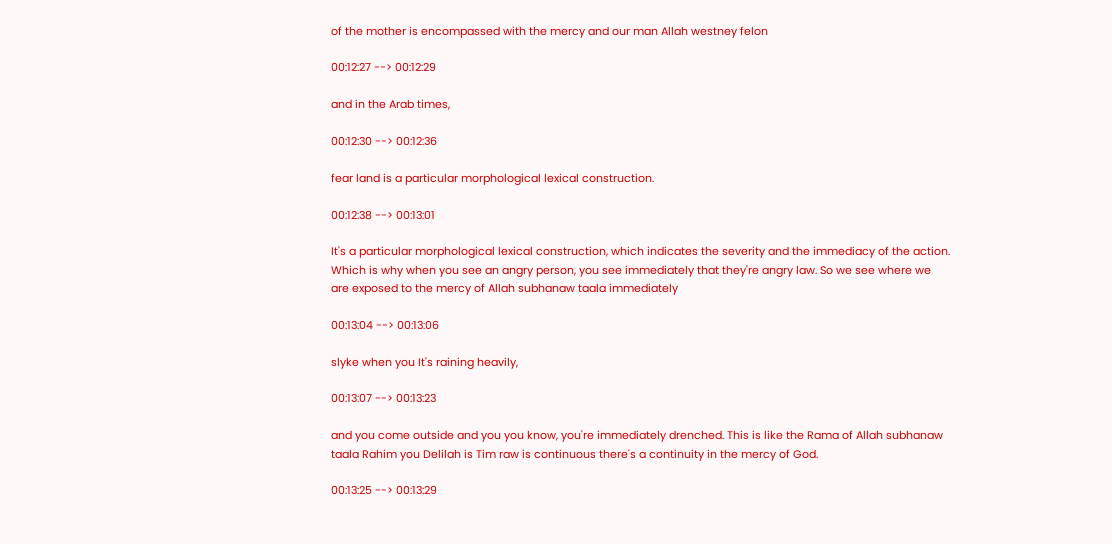of the mother is encompassed with the mercy and our man Allah westney felon

00:12:27 --> 00:12:29

and in the Arab times,

00:12:30 --> 00:12:36

fear land is a particular morphological lexical construction.

00:12:38 --> 00:13:01

It's a particular morphological lexical construction, which indicates the severity and the immediacy of the action. Which is why when you see an angry person, you see immediately that they're angry law. So we see where we are exposed to the mercy of Allah subhanaw taala immediately

00:13:04 --> 00:13:06

slyke when you It's raining heavily,

00:13:07 --> 00:13:23

and you come outside and you you know, you're immediately drenched. This is like the Rama of Allah subhanaw taala Rahim you Delilah is Tim raw is continuous there's a continuity in the mercy of God.

00:13:25 --> 00:13:29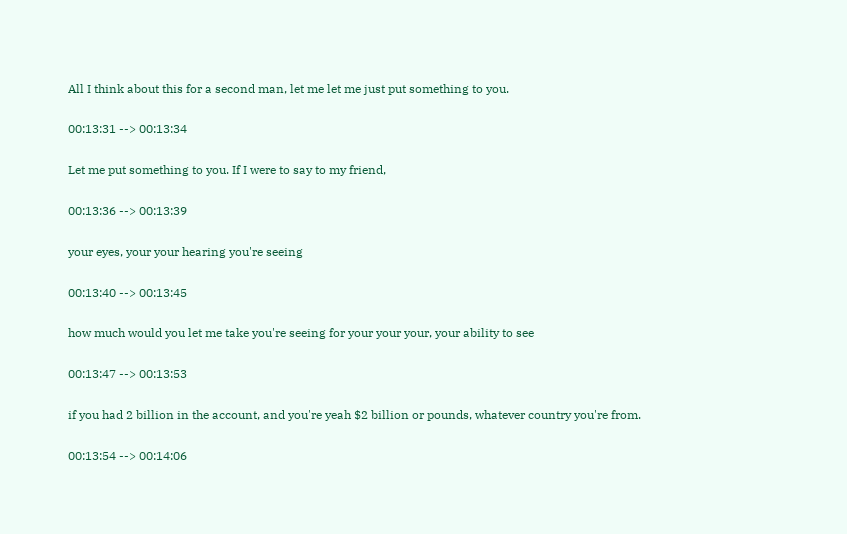All I think about this for a second man, let me let me just put something to you.

00:13:31 --> 00:13:34

Let me put something to you. If I were to say to my friend,

00:13:36 --> 00:13:39

your eyes, your your hearing you're seeing

00:13:40 --> 00:13:45

how much would you let me take you're seeing for your your your, your ability to see

00:13:47 --> 00:13:53

if you had 2 billion in the account, and you're yeah $2 billion or pounds, whatever country you're from.

00:13:54 --> 00:14:06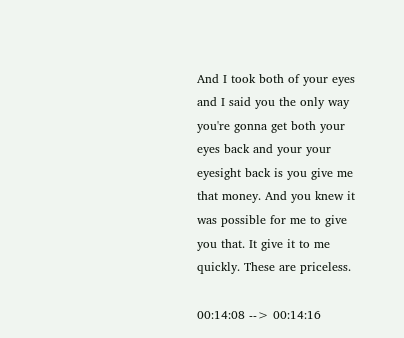And I took both of your eyes and I said you the only way you're gonna get both your eyes back and your your eyesight back is you give me that money. And you knew it was possible for me to give you that. It give it to me quickly. These are priceless.

00:14:08 --> 00:14:16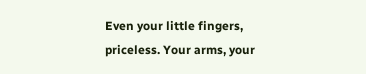Even your little fingers, priceless. Your arms, your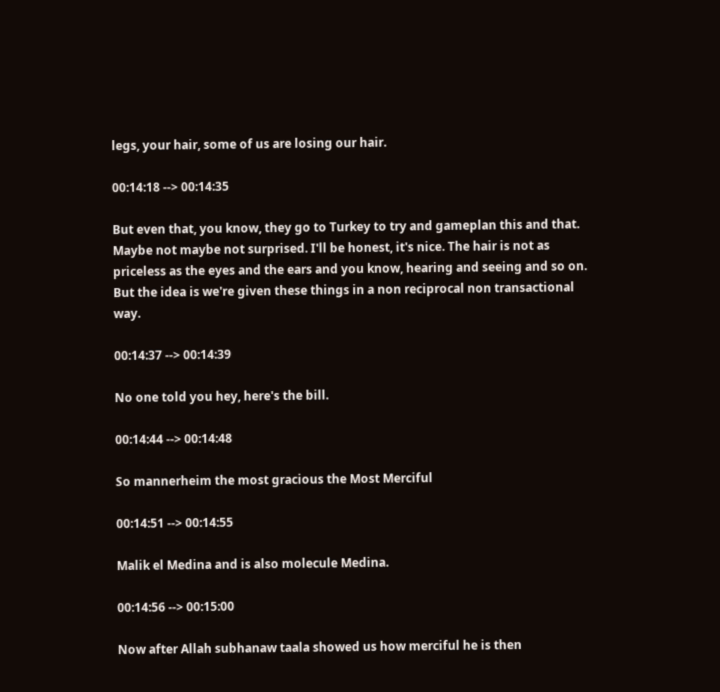legs, your hair, some of us are losing our hair.

00:14:18 --> 00:14:35

But even that, you know, they go to Turkey to try and gameplan this and that. Maybe not maybe not surprised. I'll be honest, it's nice. The hair is not as priceless as the eyes and the ears and you know, hearing and seeing and so on. But the idea is we're given these things in a non reciprocal non transactional way.

00:14:37 --> 00:14:39

No one told you hey, here's the bill.

00:14:44 --> 00:14:48

So mannerheim the most gracious the Most Merciful

00:14:51 --> 00:14:55

Malik el Medina and is also molecule Medina.

00:14:56 --> 00:15:00

Now after Allah subhanaw taala showed us how merciful he is then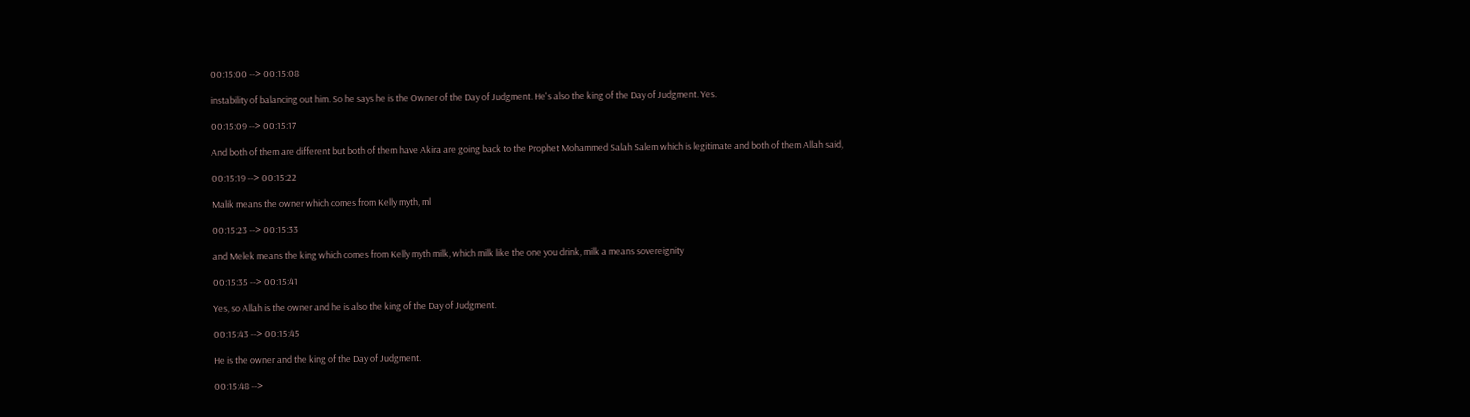00:15:00 --> 00:15:08

instability of balancing out him. So he says he is the Owner of the Day of Judgment. He's also the king of the Day of Judgment. Yes.

00:15:09 --> 00:15:17

And both of them are different but both of them have Akira are going back to the Prophet Mohammed Salah Salem which is legitimate and both of them Allah said,

00:15:19 --> 00:15:22

Malik means the owner which comes from Kelly myth, ml

00:15:23 --> 00:15:33

and Melek means the king which comes from Kelly myth milk, which milk like the one you drink, milk a means sovereignity

00:15:35 --> 00:15:41

Yes, so Allah is the owner and he is also the king of the Day of Judgment.

00:15:43 --> 00:15:45

He is the owner and the king of the Day of Judgment.

00:15:48 -->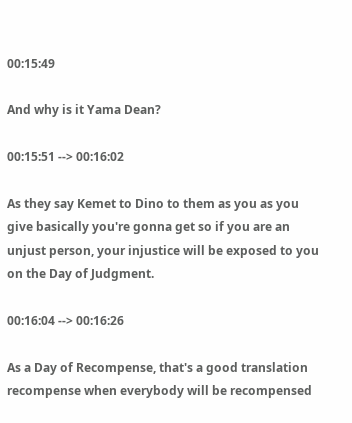00:15:49

And why is it Yama Dean?

00:15:51 --> 00:16:02

As they say Kemet to Dino to them as you as you give basically you're gonna get so if you are an unjust person, your injustice will be exposed to you on the Day of Judgment.

00:16:04 --> 00:16:26

As a Day of Recompense, that's a good translation recompense when everybody will be recompensed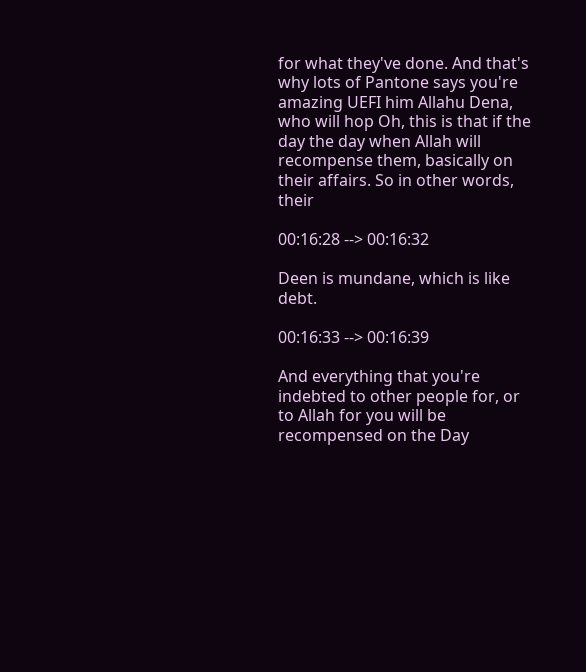for what they've done. And that's why lots of Pantone says you're amazing UEFI him Allahu Dena, who will hop Oh, this is that if the day the day when Allah will recompense them, basically on their affairs. So in other words, their

00:16:28 --> 00:16:32

Deen is mundane, which is like debt.

00:16:33 --> 00:16:39

And everything that you're indebted to other people for, or to Allah for you will be recompensed on the Day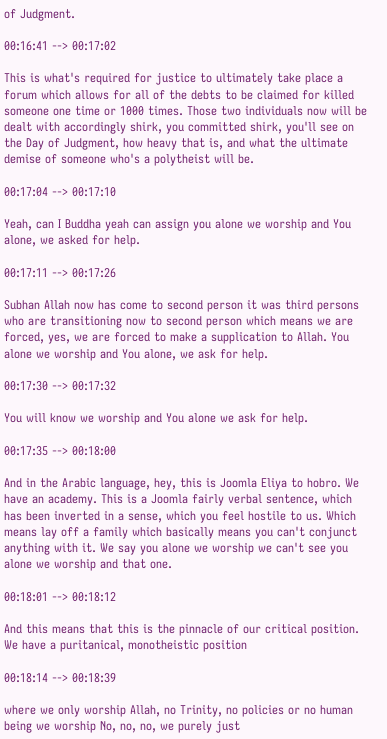of Judgment.

00:16:41 --> 00:17:02

This is what's required for justice to ultimately take place a forum which allows for all of the debts to be claimed for killed someone one time or 1000 times. Those two individuals now will be dealt with accordingly shirk, you committed shirk, you'll see on the Day of Judgment, how heavy that is, and what the ultimate demise of someone who's a polytheist will be.

00:17:04 --> 00:17:10

Yeah, can I Buddha yeah can assign you alone we worship and You alone, we asked for help.

00:17:11 --> 00:17:26

Subhan Allah now has come to second person it was third persons who are transitioning now to second person which means we are forced, yes, we are forced to make a supplication to Allah. You alone we worship and You alone, we ask for help.

00:17:30 --> 00:17:32

You will know we worship and You alone we ask for help.

00:17:35 --> 00:18:00

And in the Arabic language, hey, this is Joomla Eliya to hobro. We have an academy. This is a Joomla fairly verbal sentence, which has been inverted in a sense, which you feel hostile to us. Which means lay off a family which basically means you can't conjunct anything with it. We say you alone we worship we can't see you alone we worship and that one.

00:18:01 --> 00:18:12

And this means that this is the pinnacle of our critical position. We have a puritanical, monotheistic position

00:18:14 --> 00:18:39

where we only worship Allah, no Trinity, no policies or no human being we worship No, no, no, we purely just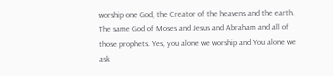worship one God, the Creator of the heavens and the earth. The same God of Moses and Jesus and Abraham and all of those prophets. Yes, you alone we worship and You alone we ask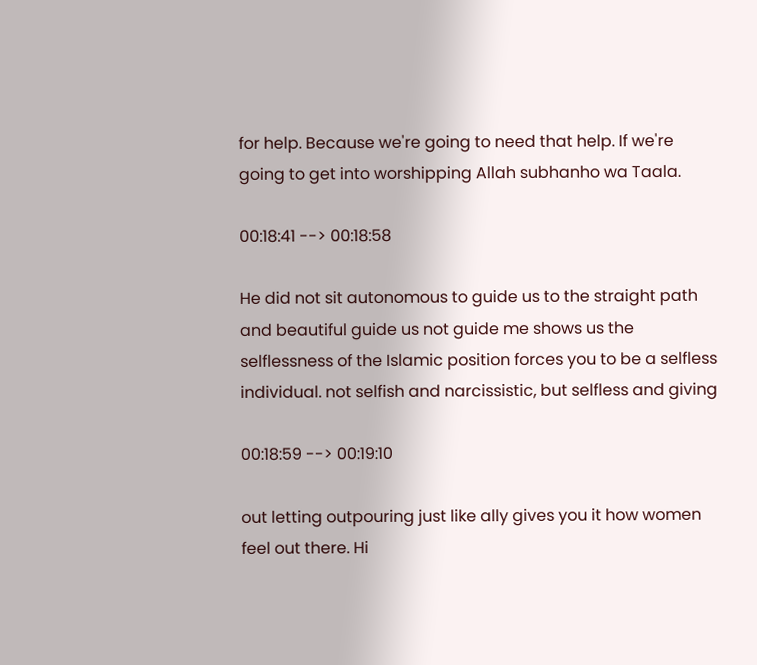for help. Because we're going to need that help. If we're going to get into worshipping Allah subhanho wa Taala.

00:18:41 --> 00:18:58

He did not sit autonomous to guide us to the straight path and beautiful guide us not guide me shows us the selflessness of the Islamic position forces you to be a selfless individual. not selfish and narcissistic, but selfless and giving

00:18:59 --> 00:19:10

out letting outpouring just like ally gives you it how women feel out there. Hi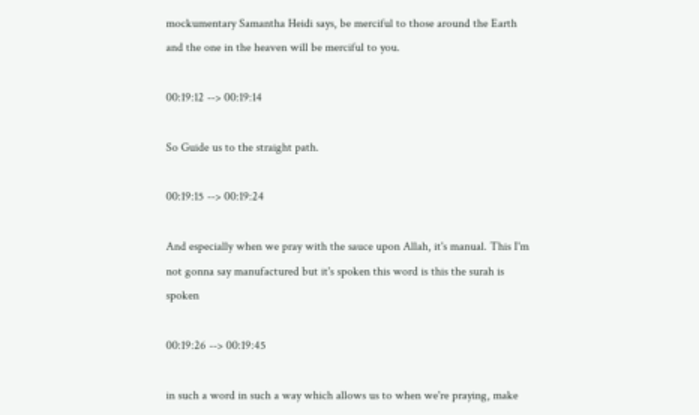mockumentary Samantha Heidi says, be merciful to those around the Earth and the one in the heaven will be merciful to you.

00:19:12 --> 00:19:14

So Guide us to the straight path.

00:19:15 --> 00:19:24

And especially when we pray with the sauce upon Allah, it's manual. This I'm not gonna say manufactured but it's spoken this word is this the surah is spoken

00:19:26 --> 00:19:45

in such a word in such a way which allows us to when we're praying, make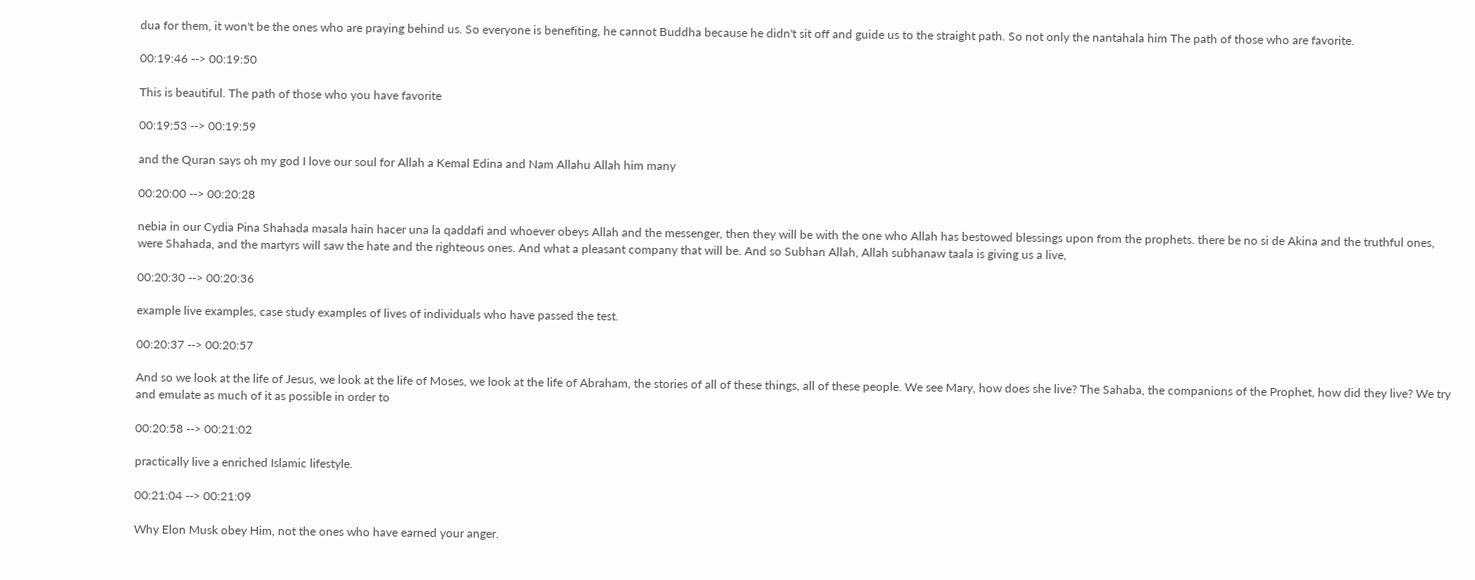dua for them, it won't be the ones who are praying behind us. So everyone is benefiting, he cannot Buddha because he didn't sit off and guide us to the straight path. So not only the nantahala him The path of those who are favorite.

00:19:46 --> 00:19:50

This is beautiful. The path of those who you have favorite

00:19:53 --> 00:19:59

and the Quran says oh my god I love our soul for Allah a Kemal Edina and Nam Allahu Allah him many

00:20:00 --> 00:20:28

nebia in our Cydia Pina Shahada masala hain hacer una la qaddafi and whoever obeys Allah and the messenger, then they will be with the one who Allah has bestowed blessings upon from the prophets. there be no si de Akina and the truthful ones, were Shahada, and the martyrs will saw the hate and the righteous ones. And what a pleasant company that will be. And so Subhan Allah, Allah subhanaw taala is giving us a live,

00:20:30 --> 00:20:36

example live examples, case study examples of lives of individuals who have passed the test.

00:20:37 --> 00:20:57

And so we look at the life of Jesus, we look at the life of Moses, we look at the life of Abraham, the stories of all of these things, all of these people. We see Mary, how does she live? The Sahaba, the companions of the Prophet, how did they live? We try and emulate as much of it as possible in order to

00:20:58 --> 00:21:02

practically live a enriched Islamic lifestyle.

00:21:04 --> 00:21:09

Why Elon Musk obey Him, not the ones who have earned your anger.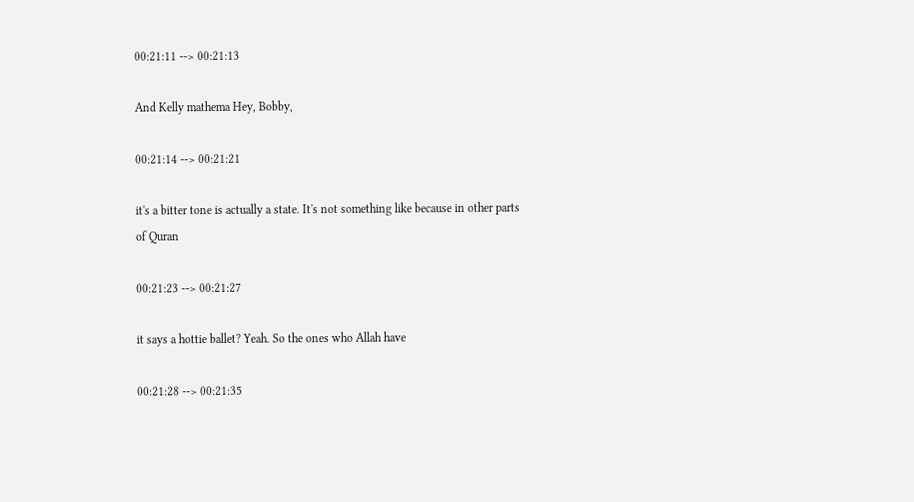00:21:11 --> 00:21:13

And Kelly mathema Hey, Bobby,

00:21:14 --> 00:21:21

it's a bitter tone is actually a state. It's not something like because in other parts of Quran

00:21:23 --> 00:21:27

it says a hottie ballet? Yeah. So the ones who Allah have

00:21:28 --> 00:21:35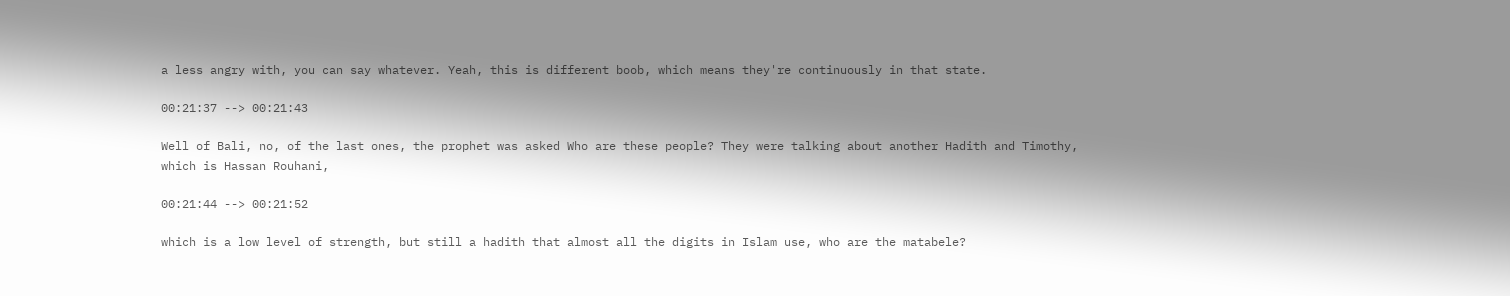a less angry with, you can say whatever. Yeah, this is different boob, which means they're continuously in that state.

00:21:37 --> 00:21:43

Well of Bali, no, of the last ones, the prophet was asked Who are these people? They were talking about another Hadith and Timothy, which is Hassan Rouhani,

00:21:44 --> 00:21:52

which is a low level of strength, but still a hadith that almost all the digits in Islam use, who are the matabele?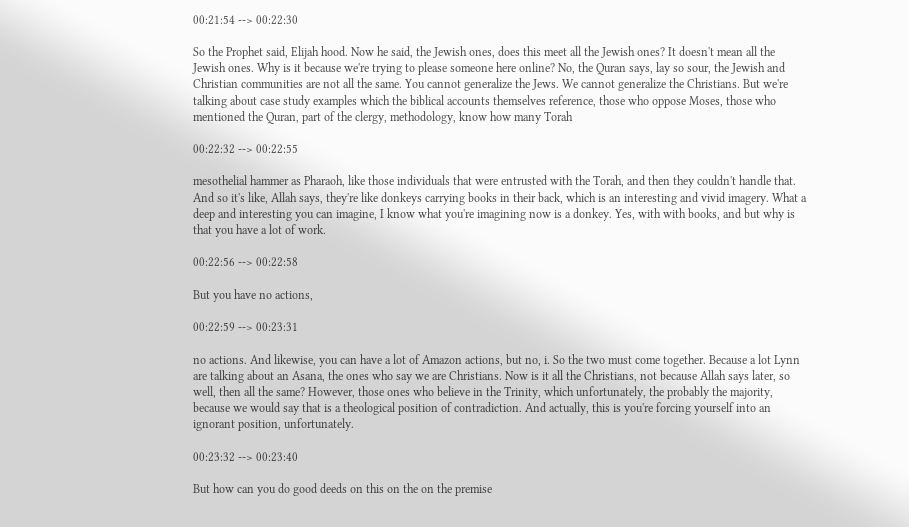00:21:54 --> 00:22:30

So the Prophet said, Elijah hood. Now he said, the Jewish ones, does this meet all the Jewish ones? It doesn't mean all the Jewish ones. Why is it because we're trying to please someone here online? No, the Quran says, lay so sour, the Jewish and Christian communities are not all the same. You cannot generalize the Jews. We cannot generalize the Christians. But we're talking about case study examples which the biblical accounts themselves reference, those who oppose Moses, those who mentioned the Quran, part of the clergy, methodology, know how many Torah

00:22:32 --> 00:22:55

mesothelial hammer as Pharaoh, like those individuals that were entrusted with the Torah, and then they couldn't handle that. And so it's like, Allah says, they're like donkeys carrying books in their back, which is an interesting and vivid imagery. What a deep and interesting you can imagine, I know what you're imagining now is a donkey. Yes, with with books, and but why is that you have a lot of work.

00:22:56 --> 00:22:58

But you have no actions,

00:22:59 --> 00:23:31

no actions. And likewise, you can have a lot of Amazon actions, but no, i. So the two must come together. Because a lot Lynn are talking about an Asana, the ones who say we are Christians. Now is it all the Christians, not because Allah says later, so well, then all the same? However, those ones who believe in the Trinity, which unfortunately, the probably the majority, because we would say that is a theological position of contradiction. And actually, this is you're forcing yourself into an ignorant position, unfortunately.

00:23:32 --> 00:23:40

But how can you do good deeds on this on the on the premise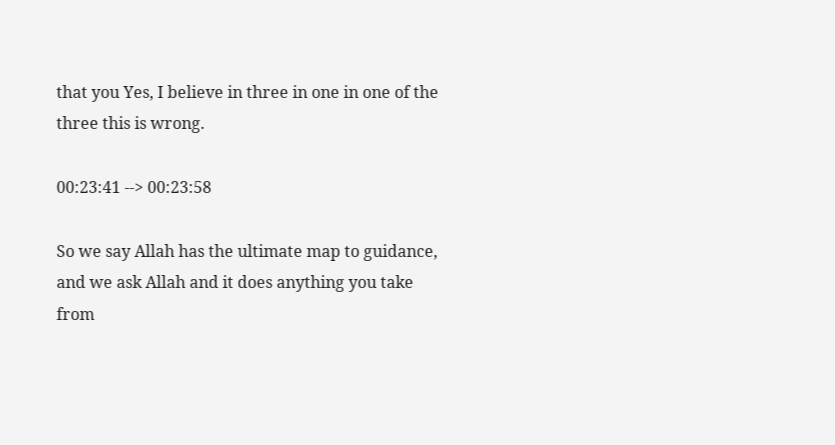that you Yes, I believe in three in one in one of the three this is wrong.

00:23:41 --> 00:23:58

So we say Allah has the ultimate map to guidance, and we ask Allah and it does anything you take from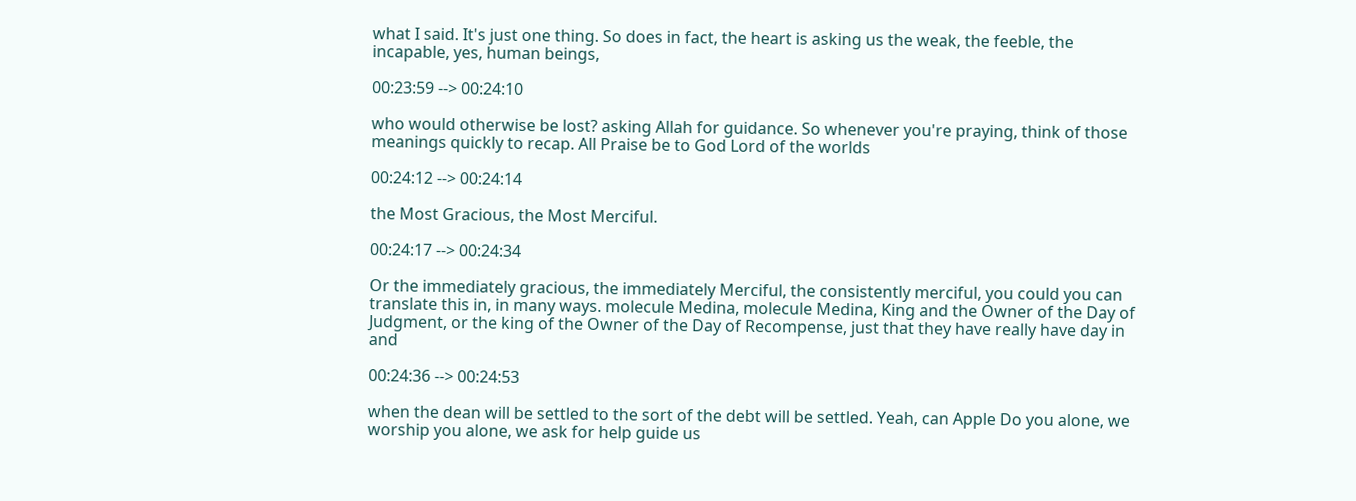what I said. It's just one thing. So does in fact, the heart is asking us the weak, the feeble, the incapable, yes, human beings,

00:23:59 --> 00:24:10

who would otherwise be lost? asking Allah for guidance. So whenever you're praying, think of those meanings quickly to recap. All Praise be to God Lord of the worlds

00:24:12 --> 00:24:14

the Most Gracious, the Most Merciful.

00:24:17 --> 00:24:34

Or the immediately gracious, the immediately Merciful, the consistently merciful, you could you can translate this in, in many ways. molecule Medina, molecule Medina, King and the Owner of the Day of Judgment, or the king of the Owner of the Day of Recompense, just that they have really have day in and

00:24:36 --> 00:24:53

when the dean will be settled to the sort of the debt will be settled. Yeah, can Apple Do you alone, we worship you alone, we ask for help guide us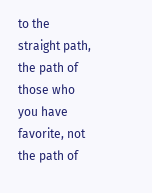to the straight path, the path of those who you have favorite, not the path of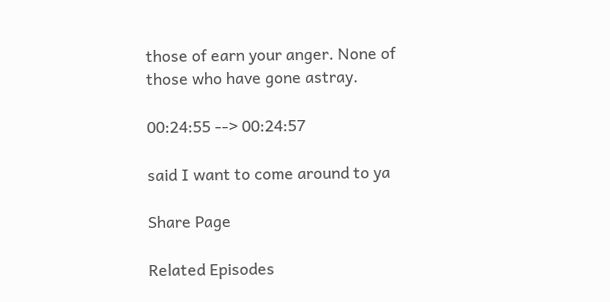those of earn your anger. None of those who have gone astray.

00:24:55 --> 00:24:57

said I want to come around to ya

Share Page

Related Episodes